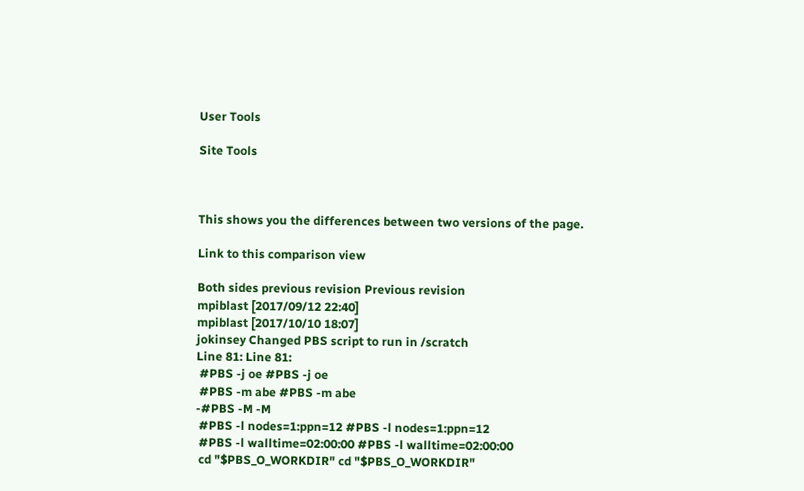User Tools

Site Tools



This shows you the differences between two versions of the page.

Link to this comparison view

Both sides previous revision Previous revision
mpiblast [2017/09/12 22:40]
mpiblast [2017/10/10 18:07]
jokinsey Changed PBS script to run in /scratch
Line 81: Line 81:
 #PBS -j oe #PBS -j oe
 #PBS -m abe #PBS -m abe
-#PBS -M -M
 #PBS -l nodes=1:ppn=12 #PBS -l nodes=1:ppn=12
 #PBS -l walltime=02:00:00 #PBS -l walltime=02:00:00
 cd "$PBS_O_WORKDIR" cd "$PBS_O_WORKDIR"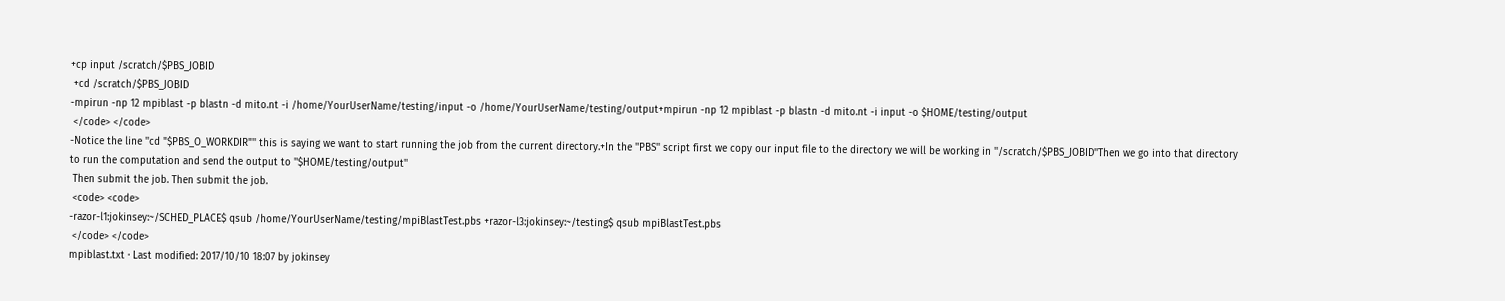+cp input /scratch/$PBS_JOBID
 +cd /scratch/$PBS_JOBID
-mpirun -np 12 mpiblast -p blastn -d mito.nt -i /home/YourUserName/testing/input -o /home/YourUserName/testing/output+mpirun -np 12 mpiblast -p blastn -d mito.nt -i input -o $HOME/testing/output
 </code> </code>
-Notice the line ''cd "$PBS_O_WORKDIR"'' this is saying we want to start running the job from the current directory.+In the ''PBS'' script first we copy our input file to the directory we will be working in ''/scratch/$PBS_JOBID''Then we go into that directory to run the computation and send the output to ''$HOME/testing/output''
 Then submit the job. Then submit the job.
 <code> <code>
-razor-l1:jokinsey:~/SCHED_PLACE$ qsub /home/YourUserName/testing/mpiBlastTest.pbs +razor-l3:jokinsey:~/testing$ qsub mpiBlastTest.pbs
 </code> </code>
mpiblast.txt · Last modified: 2017/10/10 18:07 by jokinsey